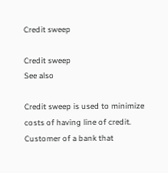Credit sweep

Credit sweep
See also

Credit sweep is used to minimize costs of having line of credit. Customer of a bank that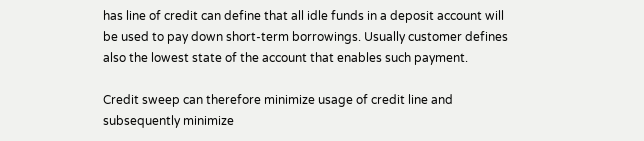has line of credit can define that all idle funds in a deposit account will be used to pay down short-term borrowings. Usually customer defines also the lowest state of the account that enables such payment.

Credit sweep can therefore minimize usage of credit line and subsequently minimize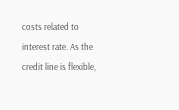costs related to interest rate. As the credit line is flexible,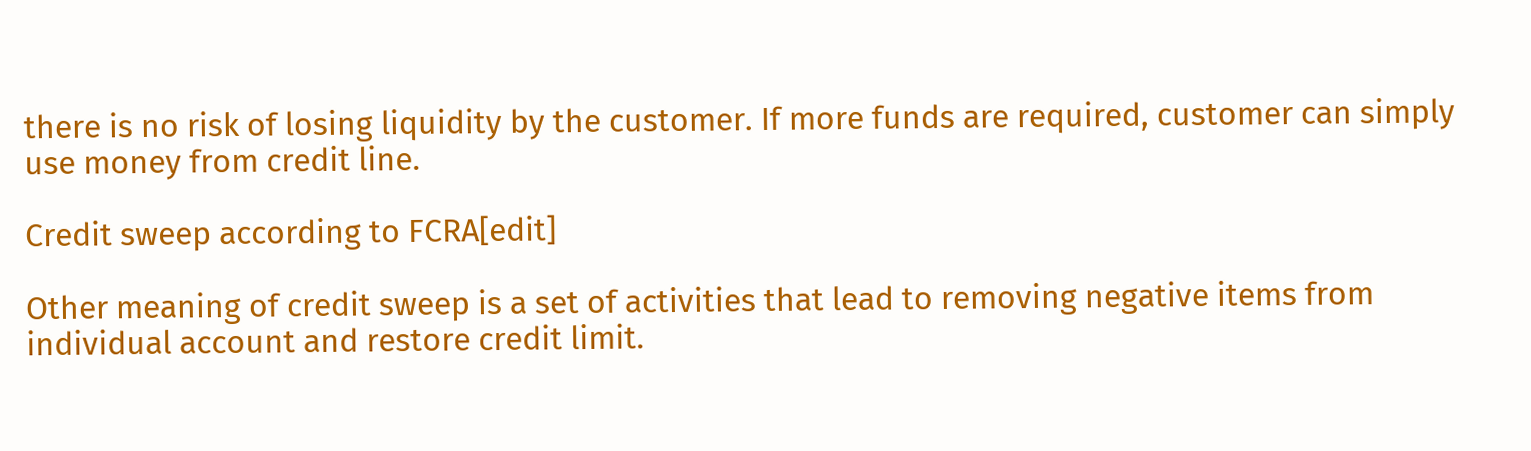there is no risk of losing liquidity by the customer. If more funds are required, customer can simply use money from credit line.

Credit sweep according to FCRA[edit]

Other meaning of credit sweep is a set of activities that lead to removing negative items from individual account and restore credit limit.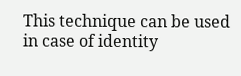This technique can be used in case of identity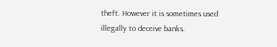theft. However it is sometimes used illegally to deceive banks.